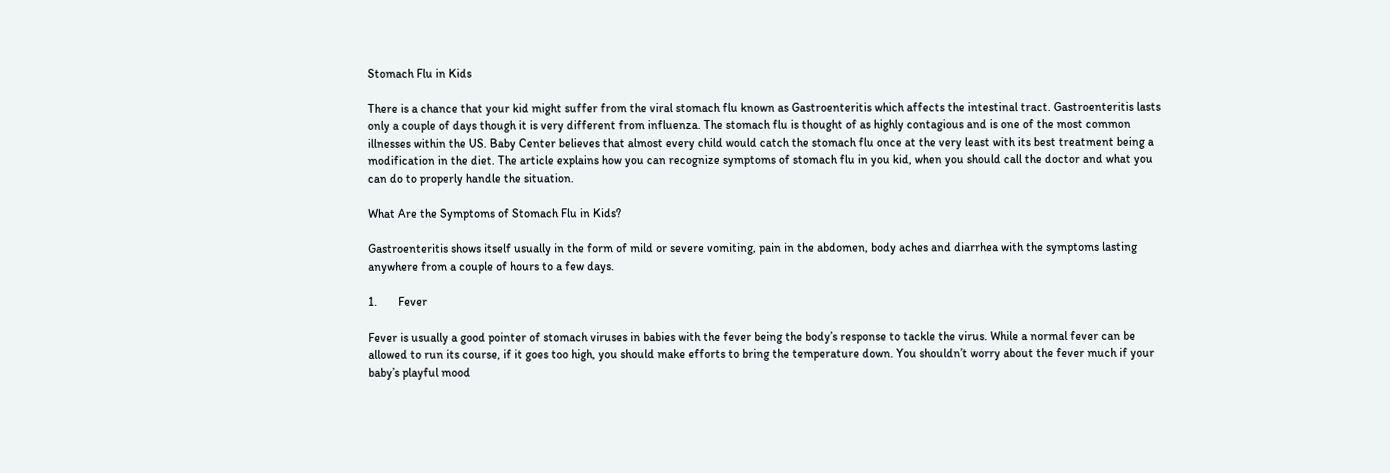Stomach Flu in Kids

There is a chance that your kid might suffer from the viral stomach flu known as Gastroenteritis which affects the intestinal tract. Gastroenteritis lasts only a couple of days though it is very different from influenza. The stomach flu is thought of as highly contagious and is one of the most common illnesses within the US. Baby Center believes that almost every child would catch the stomach flu once at the very least with its best treatment being a modification in the diet. The article explains how you can recognize symptoms of stomach flu in you kid, when you should call the doctor and what you can do to properly handle the situation.

What Are the Symptoms of Stomach Flu in Kids?

Gastroenteritis shows itself usually in the form of mild or severe vomiting, pain in the abdomen, body aches and diarrhea with the symptoms lasting anywhere from a couple of hours to a few days.

1.       Fever

Fever is usually a good pointer of stomach viruses in babies with the fever being the body’s response to tackle the virus. While a normal fever can be allowed to run its course, if it goes too high, you should make efforts to bring the temperature down. You shouldn’t worry about the fever much if your baby’s playful mood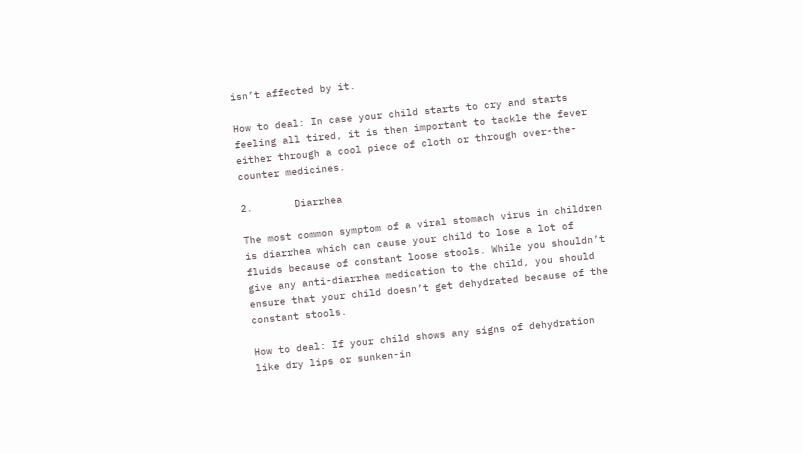isn’t affected by it.

How to deal: In case your child starts to cry and starts feeling all tired, it is then important to tackle the fever either through a cool piece of cloth or through over-the-counter medicines.

2.       Diarrhea

The most common symptom of a viral stomach virus in children is diarrhea which can cause your child to lose a lot of fluids because of constant loose stools. While you shouldn’t give any anti-diarrhea medication to the child, you should ensure that your child doesn’t get dehydrated because of the constant stools.

How to deal: If your child shows any signs of dehydration like dry lips or sunken-in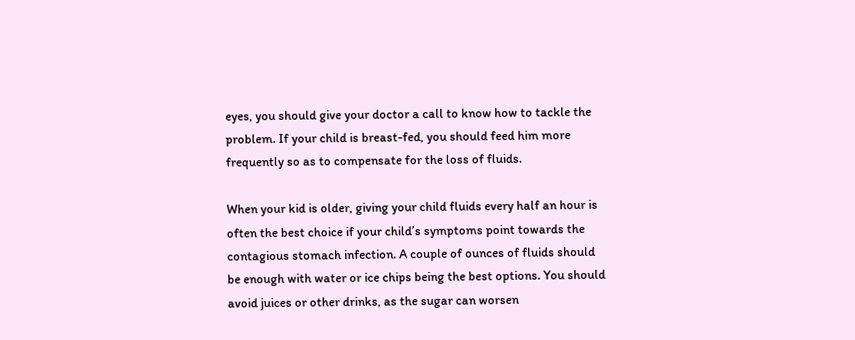eyes, you should give your doctor a call to know how to tackle the problem. If your child is breast-fed, you should feed him more frequently so as to compensate for the loss of fluids.

When your kid is older, giving your child fluids every half an hour is often the best choice if your child’s symptoms point towards the contagious stomach infection. A couple of ounces of fluids should be enough with water or ice chips being the best options. You should avoid juices or other drinks, as the sugar can worsen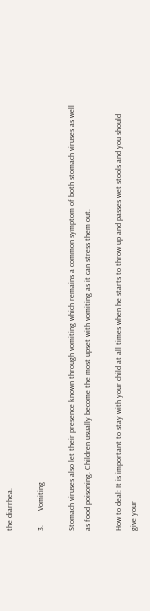the diarrhea.

3.       Vomiting

Stomach viruses also let their presence known through vomiting which remains a common symptom of both stomach viruses as well as food poisoning. Children usually become the most upset with vomiting as it can stress them out.

How to deal: It is important to stay with your child at all times when he starts to throw up and passes wet stools and you should give your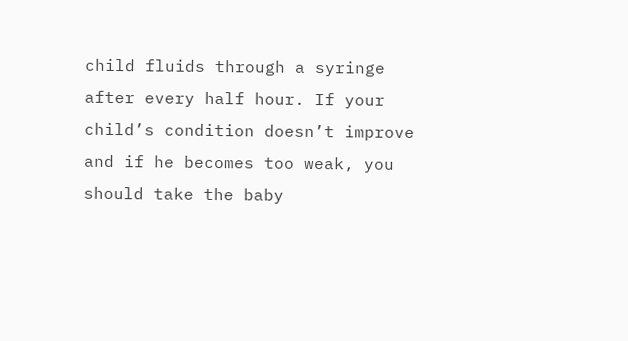child fluids through a syringe after every half hour. If your child’s condition doesn’t improve and if he becomes too weak, you should take the baby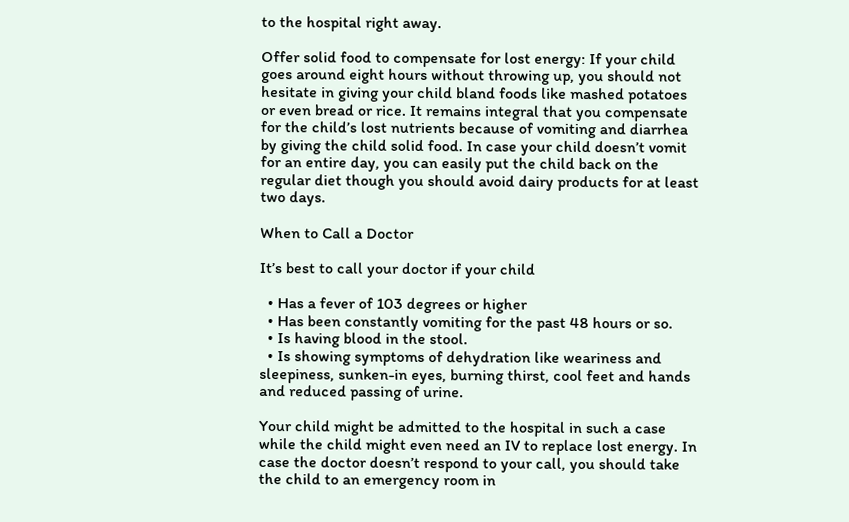to the hospital right away.

Offer solid food to compensate for lost energy: If your child goes around eight hours without throwing up, you should not hesitate in giving your child bland foods like mashed potatoes or even bread or rice. It remains integral that you compensate for the child’s lost nutrients because of vomiting and diarrhea by giving the child solid food. In case your child doesn’t vomit for an entire day, you can easily put the child back on the regular diet though you should avoid dairy products for at least two days.

When to Call a Doctor

It’s best to call your doctor if your child

  • Has a fever of 103 degrees or higher
  • Has been constantly vomiting for the past 48 hours or so.
  • Is having blood in the stool.
  • Is showing symptoms of dehydration like weariness and sleepiness, sunken-in eyes, burning thirst, cool feet and hands and reduced passing of urine.

Your child might be admitted to the hospital in such a case while the child might even need an IV to replace lost energy. In case the doctor doesn’t respond to your call, you should take the child to an emergency room in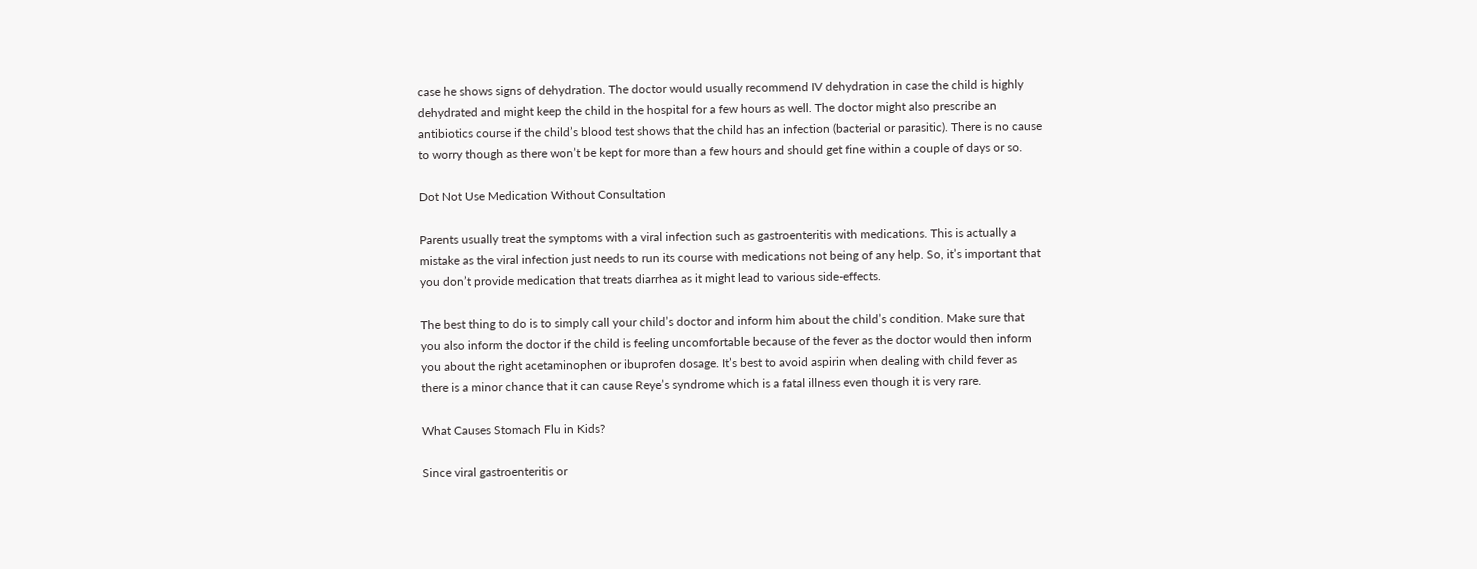case he shows signs of dehydration. The doctor would usually recommend IV dehydration in case the child is highly dehydrated and might keep the child in the hospital for a few hours as well. The doctor might also prescribe an antibiotics course if the child’s blood test shows that the child has an infection (bacterial or parasitic). There is no cause to worry though as there won’t be kept for more than a few hours and should get fine within a couple of days or so.

Dot Not Use Medication Without Consultation

Parents usually treat the symptoms with a viral infection such as gastroenteritis with medications. This is actually a mistake as the viral infection just needs to run its course with medications not being of any help. So, it’s important that you don’t provide medication that treats diarrhea as it might lead to various side-effects.

The best thing to do is to simply call your child’s doctor and inform him about the child’s condition. Make sure that you also inform the doctor if the child is feeling uncomfortable because of the fever as the doctor would then inform you about the right acetaminophen or ibuprofen dosage. It’s best to avoid aspirin when dealing with child fever as there is a minor chance that it can cause Reye’s syndrome which is a fatal illness even though it is very rare.

What Causes Stomach Flu in Kids?

Since viral gastroenteritis or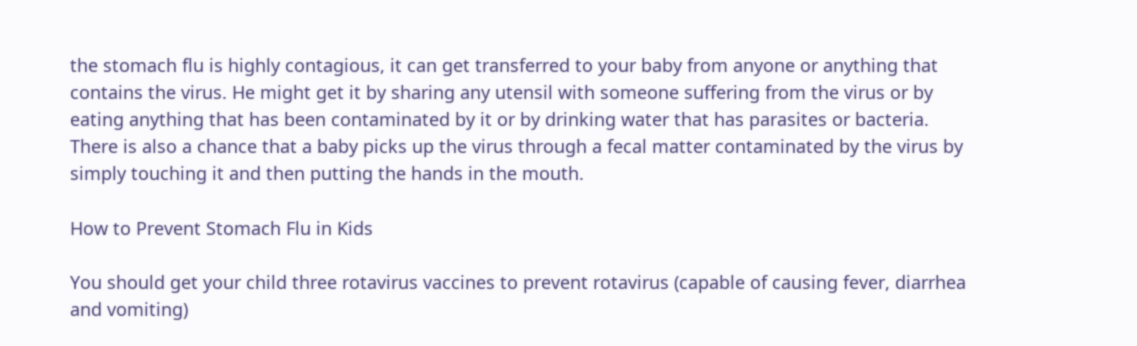the stomach flu is highly contagious, it can get transferred to your baby from anyone or anything that contains the virus. He might get it by sharing any utensil with someone suffering from the virus or by eating anything that has been contaminated by it or by drinking water that has parasites or bacteria. There is also a chance that a baby picks up the virus through a fecal matter contaminated by the virus by simply touching it and then putting the hands in the mouth.

How to Prevent Stomach Flu in Kids

You should get your child three rotavirus vaccines to prevent rotavirus (capable of causing fever, diarrhea and vomiting)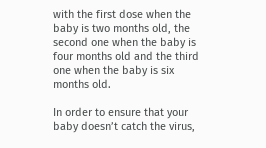with the first dose when the baby is two months old, the second one when the baby is four months old and the third one when the baby is six months old.

In order to ensure that your baby doesn’t catch the virus,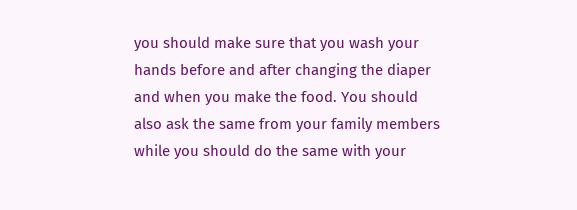you should make sure that you wash your hands before and after changing the diaper and when you make the food. You should also ask the same from your family members while you should do the same with your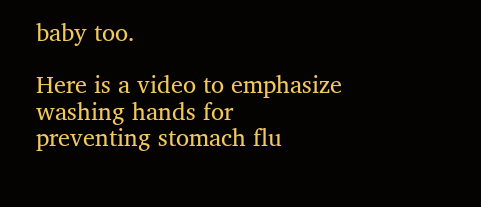baby too.

Here is a video to emphasize washing hands for preventing stomach flu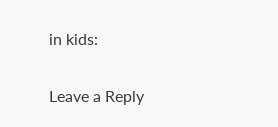in kids:

Leave a Reply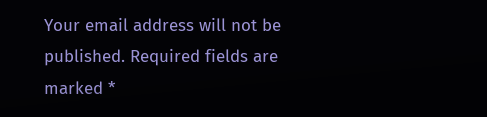Your email address will not be published. Required fields are marked *